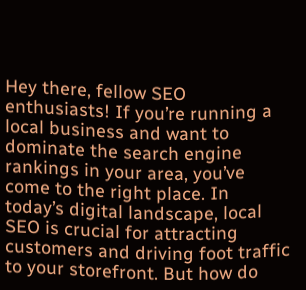Hey there, fellow SEO enthusiasts! If you’re running a local business and want to dominate the search engine rankings in your area, you’ve come to the right place. In today’s digital landscape, local SEO is crucial for attracting customers and driving foot traffic to your storefront. But how do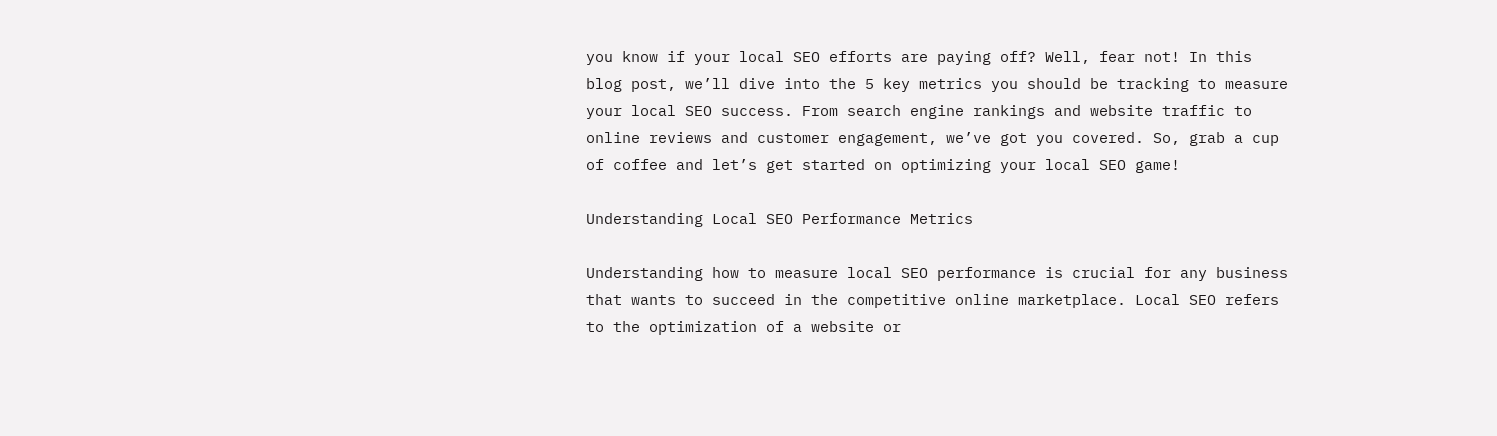you know if your local SEO efforts are paying off? Well, fear not! In this blog post, we’ll dive into the 5 key metrics you should be tracking to measure your local SEO success. From search engine rankings and website traffic to online reviews and customer engagement, we’ve got you covered. So, grab a cup of coffee and let’s get started on optimizing your local SEO game!

Understanding Local SEO Performance Metrics

Understanding how to measure local SEO performance is crucial for any business that wants to succeed in the competitive online marketplace. Local SEO refers to the optimization of a website or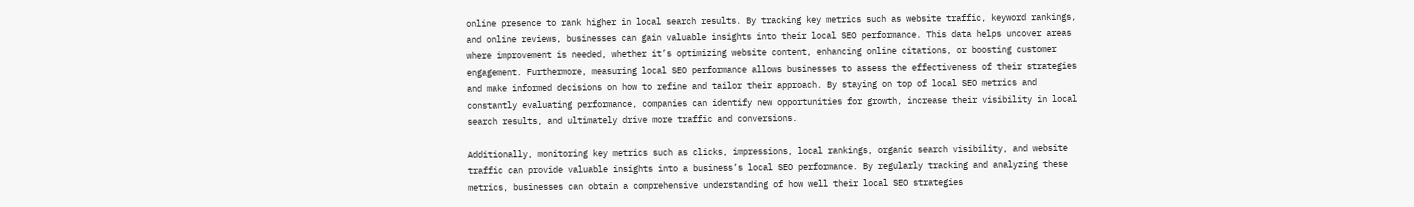online presence to rank higher in local search results. By tracking key metrics such as website traffic, keyword rankings, and online reviews, businesses can gain valuable insights into their local SEO performance. This data helps uncover areas where improvement is needed, whether it’s optimizing website content, enhancing online citations, or boosting customer engagement. Furthermore, measuring local SEO performance allows businesses to assess the effectiveness of their strategies and make informed decisions on how to refine and tailor their approach. By staying on top of local SEO metrics and constantly evaluating performance, companies can identify new opportunities for growth, increase their visibility in local search results, and ultimately drive more traffic and conversions.

Additionally, monitoring key metrics such as clicks, impressions, local rankings, organic search visibility, and website traffic can provide valuable insights into a business’s local SEO performance. By regularly tracking and analyzing these metrics, businesses can obtain a comprehensive understanding of how well their local SEO strategies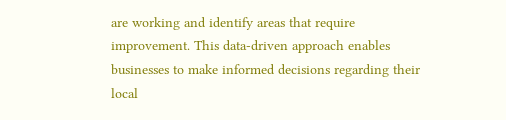are working and identify areas that require improvement. This data-driven approach enables businesses to make informed decisions regarding their local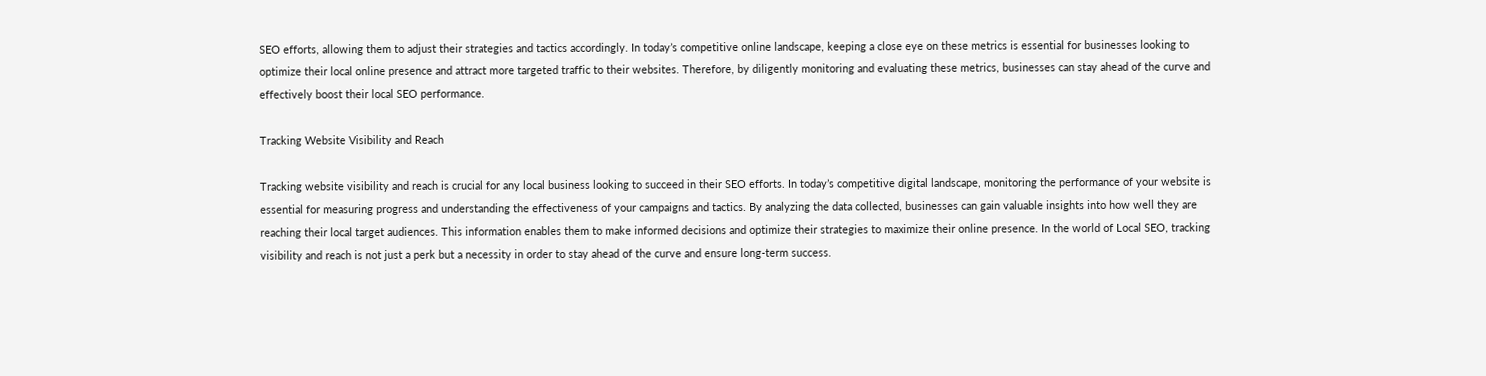SEO efforts, allowing them to adjust their strategies and tactics accordingly. In today’s competitive online landscape, keeping a close eye on these metrics is essential for businesses looking to optimize their local online presence and attract more targeted traffic to their websites. Therefore, by diligently monitoring and evaluating these metrics, businesses can stay ahead of the curve and effectively boost their local SEO performance.

Tracking Website Visibility and Reach

Tracking website visibility and reach is crucial for any local business looking to succeed in their SEO efforts. In today’s competitive digital landscape, monitoring the performance of your website is essential for measuring progress and understanding the effectiveness of your campaigns and tactics. By analyzing the data collected, businesses can gain valuable insights into how well they are reaching their local target audiences. This information enables them to make informed decisions and optimize their strategies to maximize their online presence. In the world of Local SEO, tracking visibility and reach is not just a perk but a necessity in order to stay ahead of the curve and ensure long-term success.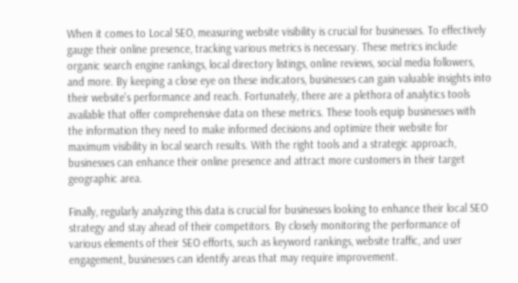When it comes to Local SEO, measuring website visibility is crucial for businesses. To effectively gauge their online presence, tracking various metrics is necessary. These metrics include organic search engine rankings, local directory listings, online reviews, social media followers, and more. By keeping a close eye on these indicators, businesses can gain valuable insights into their website’s performance and reach. Fortunately, there are a plethora of analytics tools available that offer comprehensive data on these metrics. These tools equip businesses with the information they need to make informed decisions and optimize their website for maximum visibility in local search results. With the right tools and a strategic approach, businesses can enhance their online presence and attract more customers in their target geographic area.

Finally, regularly analyzing this data is crucial for businesses looking to enhance their local SEO strategy and stay ahead of their competitors. By closely monitoring the performance of various elements of their SEO efforts, such as keyword rankings, website traffic, and user engagement, businesses can identify areas that may require improvement.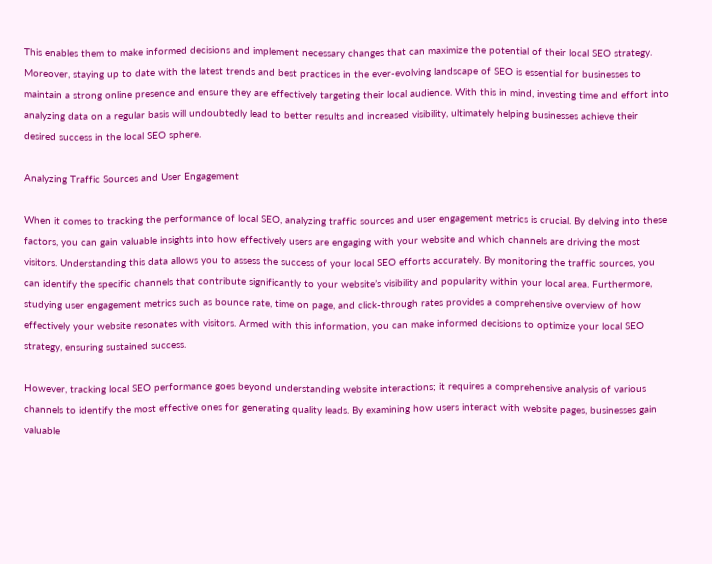This enables them to make informed decisions and implement necessary changes that can maximize the potential of their local SEO strategy. Moreover, staying up to date with the latest trends and best practices in the ever-evolving landscape of SEO is essential for businesses to maintain a strong online presence and ensure they are effectively targeting their local audience. With this in mind, investing time and effort into analyzing data on a regular basis will undoubtedly lead to better results and increased visibility, ultimately helping businesses achieve their desired success in the local SEO sphere.

Analyzing Traffic Sources and User Engagement

When it comes to tracking the performance of local SEO, analyzing traffic sources and user engagement metrics is crucial. By delving into these factors, you can gain valuable insights into how effectively users are engaging with your website and which channels are driving the most visitors. Understanding this data allows you to assess the success of your local SEO efforts accurately. By monitoring the traffic sources, you can identify the specific channels that contribute significantly to your website’s visibility and popularity within your local area. Furthermore, studying user engagement metrics such as bounce rate, time on page, and click-through rates provides a comprehensive overview of how effectively your website resonates with visitors. Armed with this information, you can make informed decisions to optimize your local SEO strategy, ensuring sustained success.

However, tracking local SEO performance goes beyond understanding website interactions; it requires a comprehensive analysis of various channels to identify the most effective ones for generating quality leads. By examining how users interact with website pages, businesses gain valuable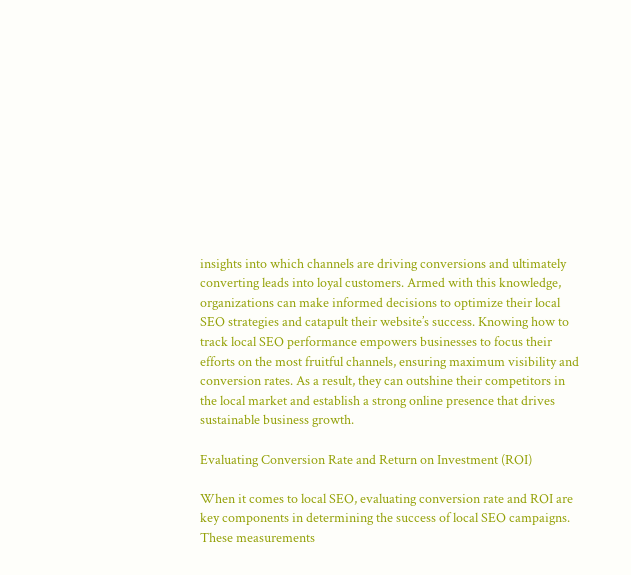insights into which channels are driving conversions and ultimately converting leads into loyal customers. Armed with this knowledge, organizations can make informed decisions to optimize their local SEO strategies and catapult their website’s success. Knowing how to track local SEO performance empowers businesses to focus their efforts on the most fruitful channels, ensuring maximum visibility and conversion rates. As a result, they can outshine their competitors in the local market and establish a strong online presence that drives sustainable business growth.

Evaluating Conversion Rate and Return on Investment (ROI)

When it comes to local SEO, evaluating conversion rate and ROI are key components in determining the success of local SEO campaigns. These measurements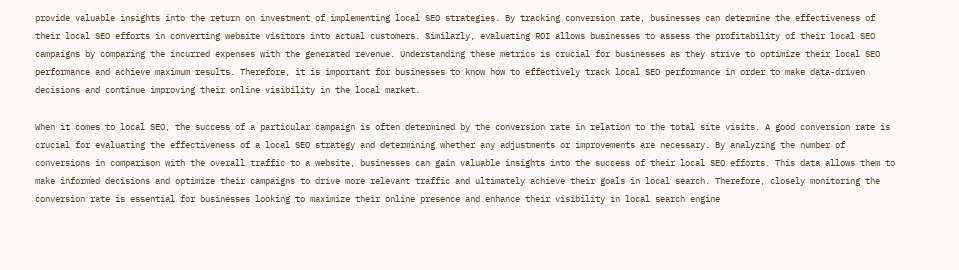provide valuable insights into the return on investment of implementing local SEO strategies. By tracking conversion rate, businesses can determine the effectiveness of their local SEO efforts in converting website visitors into actual customers. Similarly, evaluating ROI allows businesses to assess the profitability of their local SEO campaigns by comparing the incurred expenses with the generated revenue. Understanding these metrics is crucial for businesses as they strive to optimize their local SEO performance and achieve maximum results. Therefore, it is important for businesses to know how to effectively track local SEO performance in order to make data-driven decisions and continue improving their online visibility in the local market.

When it comes to local SEO, the success of a particular campaign is often determined by the conversion rate in relation to the total site visits. A good conversion rate is crucial for evaluating the effectiveness of a local SEO strategy and determining whether any adjustments or improvements are necessary. By analyzing the number of conversions in comparison with the overall traffic to a website, businesses can gain valuable insights into the success of their local SEO efforts. This data allows them to make informed decisions and optimize their campaigns to drive more relevant traffic and ultimately achieve their goals in local search. Therefore, closely monitoring the conversion rate is essential for businesses looking to maximize their online presence and enhance their visibility in local search engine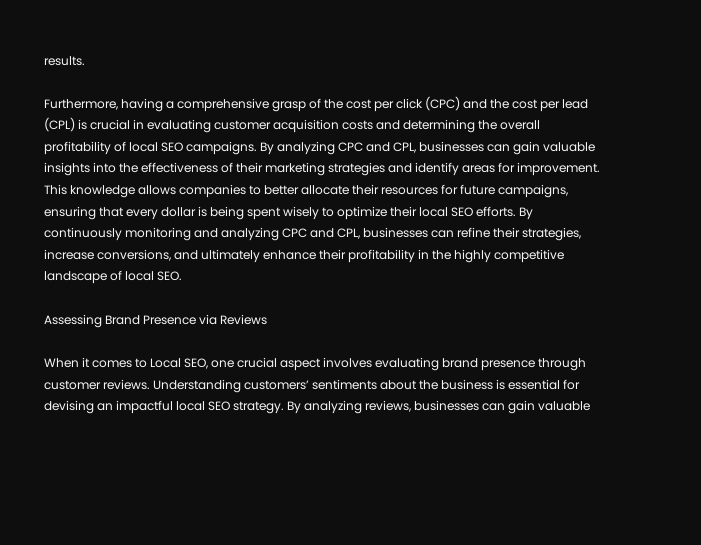results.

Furthermore, having a comprehensive grasp of the cost per click (CPC) and the cost per lead (CPL) is crucial in evaluating customer acquisition costs and determining the overall profitability of local SEO campaigns. By analyzing CPC and CPL, businesses can gain valuable insights into the effectiveness of their marketing strategies and identify areas for improvement. This knowledge allows companies to better allocate their resources for future campaigns, ensuring that every dollar is being spent wisely to optimize their local SEO efforts. By continuously monitoring and analyzing CPC and CPL, businesses can refine their strategies, increase conversions, and ultimately enhance their profitability in the highly competitive landscape of local SEO.

Assessing Brand Presence via Reviews

When it comes to Local SEO, one crucial aspect involves evaluating brand presence through customer reviews. Understanding customers’ sentiments about the business is essential for devising an impactful local SEO strategy. By analyzing reviews, businesses can gain valuable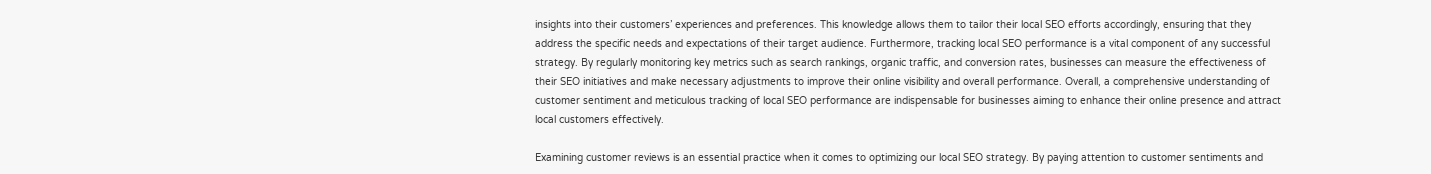insights into their customers’ experiences and preferences. This knowledge allows them to tailor their local SEO efforts accordingly, ensuring that they address the specific needs and expectations of their target audience. Furthermore, tracking local SEO performance is a vital component of any successful strategy. By regularly monitoring key metrics such as search rankings, organic traffic, and conversion rates, businesses can measure the effectiveness of their SEO initiatives and make necessary adjustments to improve their online visibility and overall performance. Overall, a comprehensive understanding of customer sentiment and meticulous tracking of local SEO performance are indispensable for businesses aiming to enhance their online presence and attract local customers effectively.

Examining customer reviews is an essential practice when it comes to optimizing our local SEO strategy. By paying attention to customer sentiments and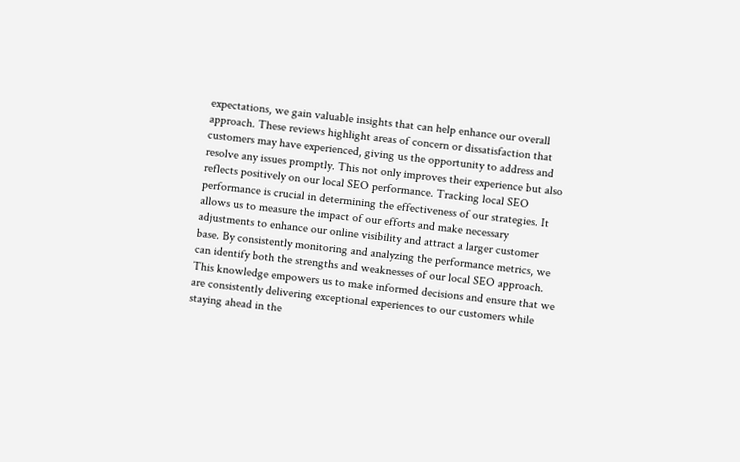expectations, we gain valuable insights that can help enhance our overall approach. These reviews highlight areas of concern or dissatisfaction that customers may have experienced, giving us the opportunity to address and resolve any issues promptly. This not only improves their experience but also reflects positively on our local SEO performance. Tracking local SEO performance is crucial in determining the effectiveness of our strategies. It allows us to measure the impact of our efforts and make necessary adjustments to enhance our online visibility and attract a larger customer base. By consistently monitoring and analyzing the performance metrics, we can identify both the strengths and weaknesses of our local SEO approach. This knowledge empowers us to make informed decisions and ensure that we are consistently delivering exceptional experiences to our customers while staying ahead in the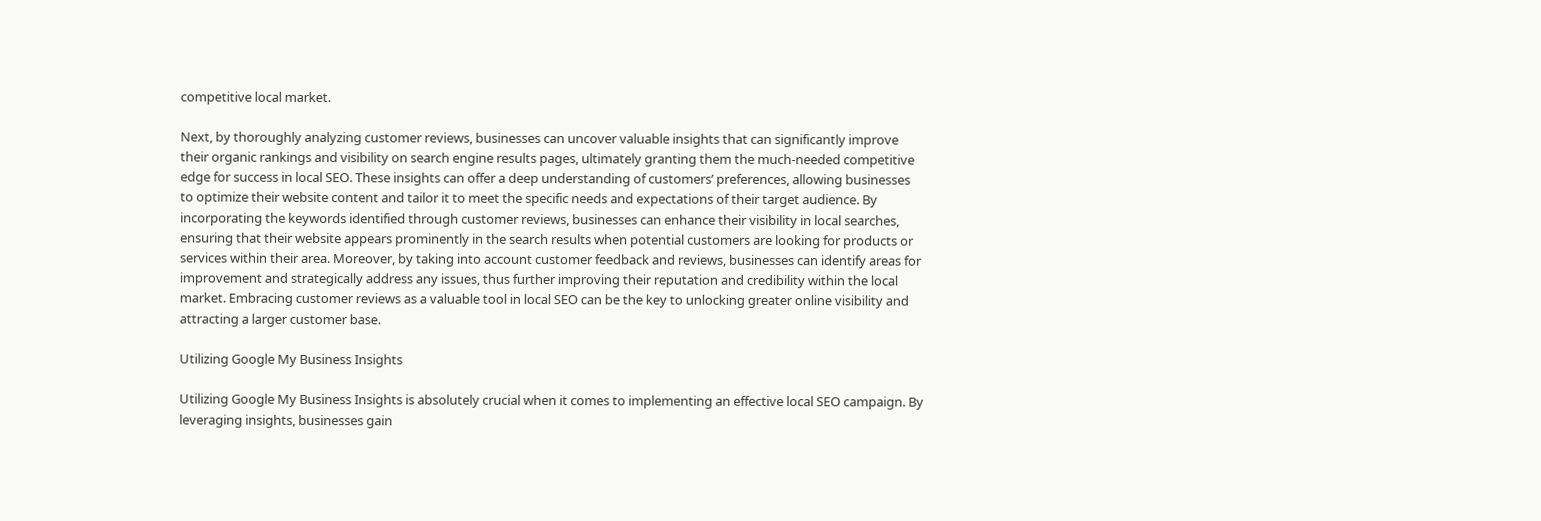competitive local market.

Next, by thoroughly analyzing customer reviews, businesses can uncover valuable insights that can significantly improve their organic rankings and visibility on search engine results pages, ultimately granting them the much-needed competitive edge for success in local SEO. These insights can offer a deep understanding of customers’ preferences, allowing businesses to optimize their website content and tailor it to meet the specific needs and expectations of their target audience. By incorporating the keywords identified through customer reviews, businesses can enhance their visibility in local searches, ensuring that their website appears prominently in the search results when potential customers are looking for products or services within their area. Moreover, by taking into account customer feedback and reviews, businesses can identify areas for improvement and strategically address any issues, thus further improving their reputation and credibility within the local market. Embracing customer reviews as a valuable tool in local SEO can be the key to unlocking greater online visibility and attracting a larger customer base.

Utilizing Google My Business Insights

Utilizing Google My Business Insights is absolutely crucial when it comes to implementing an effective local SEO campaign. By leveraging insights, businesses gain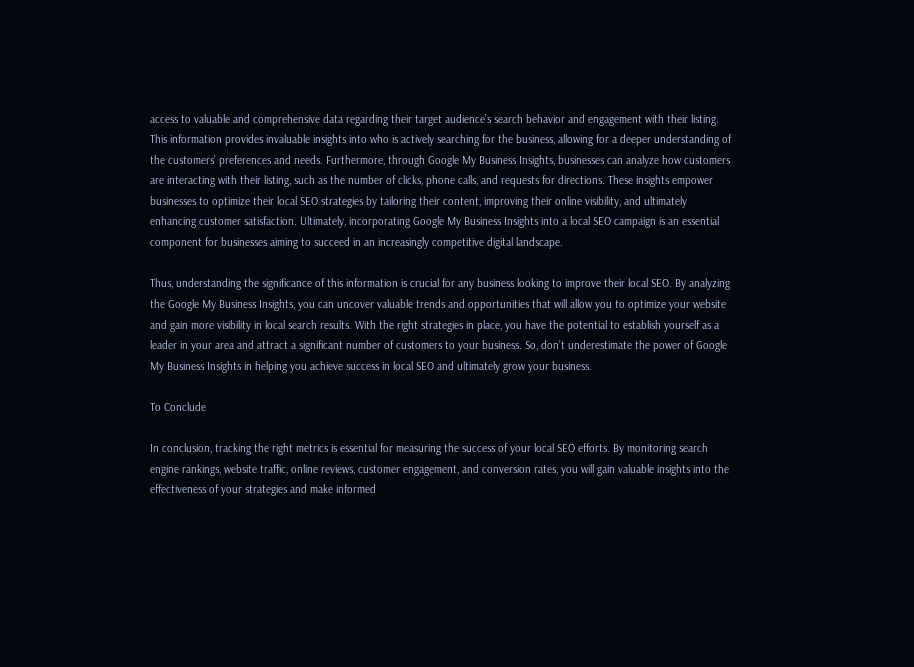access to valuable and comprehensive data regarding their target audience’s search behavior and engagement with their listing. This information provides invaluable insights into who is actively searching for the business, allowing for a deeper understanding of the customers’ preferences and needs. Furthermore, through Google My Business Insights, businesses can analyze how customers are interacting with their listing, such as the number of clicks, phone calls, and requests for directions. These insights empower businesses to optimize their local SEO strategies by tailoring their content, improving their online visibility, and ultimately enhancing customer satisfaction. Ultimately, incorporating Google My Business Insights into a local SEO campaign is an essential component for businesses aiming to succeed in an increasingly competitive digital landscape.

Thus, understanding the significance of this information is crucial for any business looking to improve their local SEO. By analyzing the Google My Business Insights, you can uncover valuable trends and opportunities that will allow you to optimize your website and gain more visibility in local search results. With the right strategies in place, you have the potential to establish yourself as a leader in your area and attract a significant number of customers to your business. So, don’t underestimate the power of Google My Business Insights in helping you achieve success in local SEO and ultimately grow your business.

To Conclude

In conclusion, tracking the right metrics is essential for measuring the success of your local SEO efforts. By monitoring search engine rankings, website traffic, online reviews, customer engagement, and conversion rates, you will gain valuable insights into the effectiveness of your strategies and make informed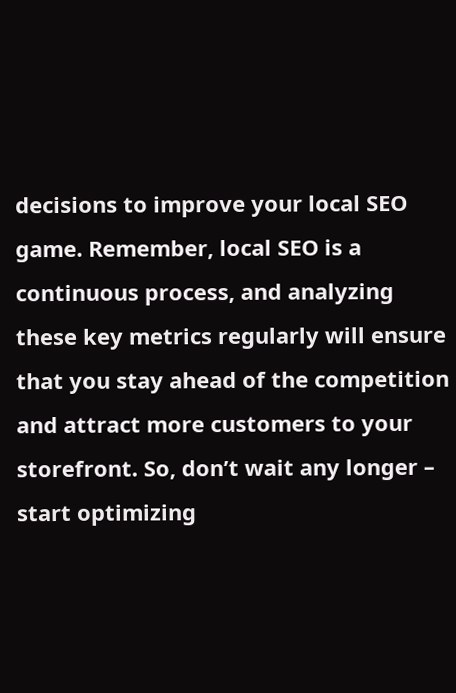decisions to improve your local SEO game. Remember, local SEO is a continuous process, and analyzing these key metrics regularly will ensure that you stay ahead of the competition and attract more customers to your storefront. So, don’t wait any longer – start optimizing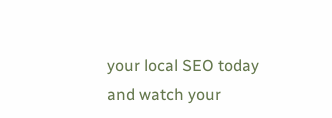your local SEO today and watch your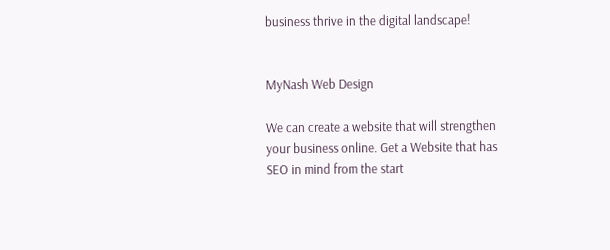business thrive in the digital landscape!


MyNash Web Design

We can create a website that will strengthen your business online. Get a Website that has SEO in mind from the start